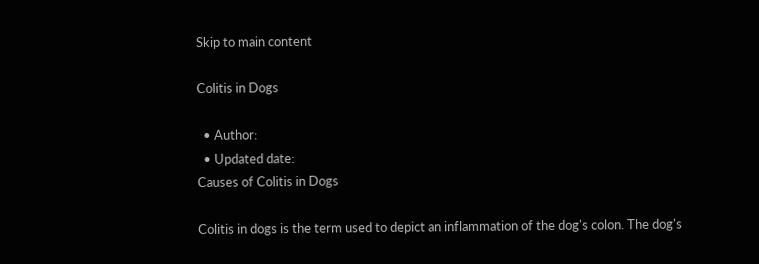Skip to main content

Colitis in Dogs

  • Author:
  • Updated date:
Causes of Colitis in Dogs

Colitis in dogs is the term used to depict an inflammation of the dog's colon. The dog's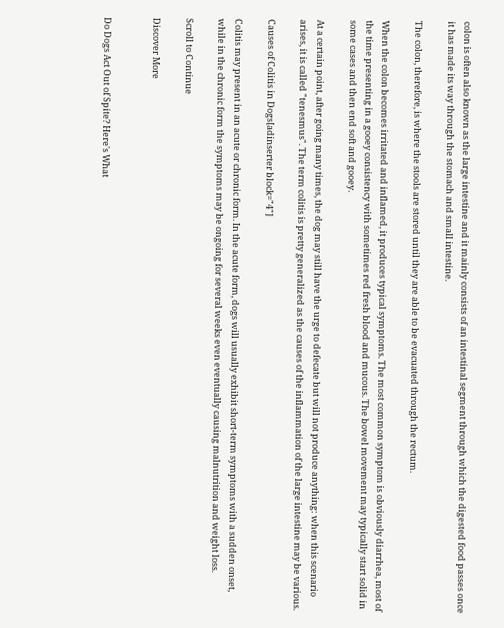colon is often also known as the large intestine and it mainly consists of an intestinal segment through which the digested food passes once it has made its way through the stomach and small intestine.

The colon, therefore, is where the stools are stored until they are able to be evacuated through the rectum.

When the colon becomes irritated and inflamed, it produces typical symptoms. The most common symptom is obviously diarrhea, most of the time presenting in a gooey consistency with sometimes red fresh blood and mucous. The bowel movement may typically start solid in some cases and then end soft and gooey.

At a certain point, after going many times, the dog may still have the urge to defecate but will not produce anything: when this scenario arises, it is called "tenesmus". The term colitis is pretty generalized as the causes of the inflammation of the large intestine may be various.

Causes of Colitis in Dogs[adinserter block="4"]

Colitis may present in an acute or chronic form. In the acute form, dogs will usually exhibit short-term symptoms with a sudden onset, while in the chronic form the symptoms may be ongoing for several weeks even eventually causing malnutrition and weight loss.

Scroll to Continue

Discover More


Do Dogs Act Out of Spite? Here's What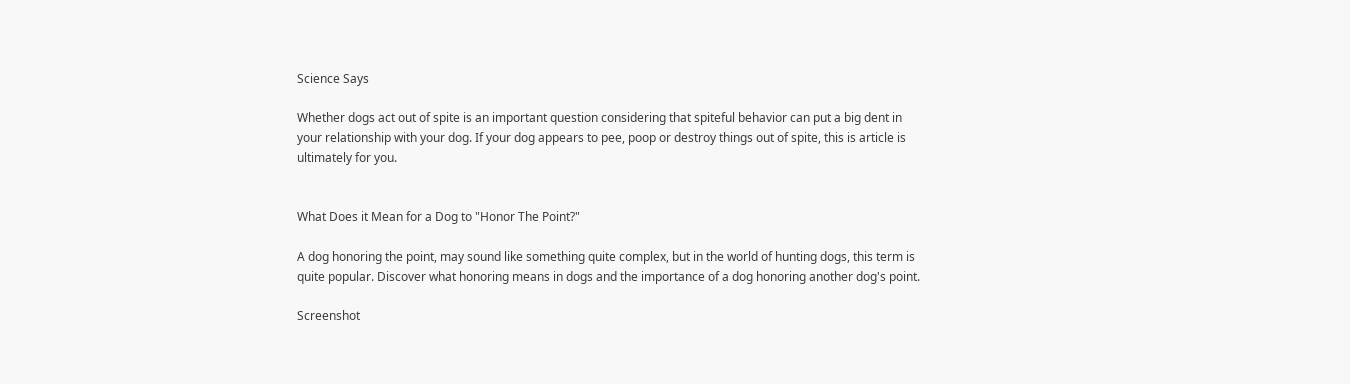Science Says

Whether dogs act out of spite is an important question considering that spiteful behavior can put a big dent in your relationship with your dog. If your dog appears to pee, poop or destroy things out of spite, this is article is ultimately for you.


What Does it Mean for a Dog to "Honor The Point?"

A dog honoring the point, may sound like something quite complex, but in the world of hunting dogs, this term is quite popular. Discover what honoring means in dogs and the importance of a dog honoring another dog's point.

Screenshot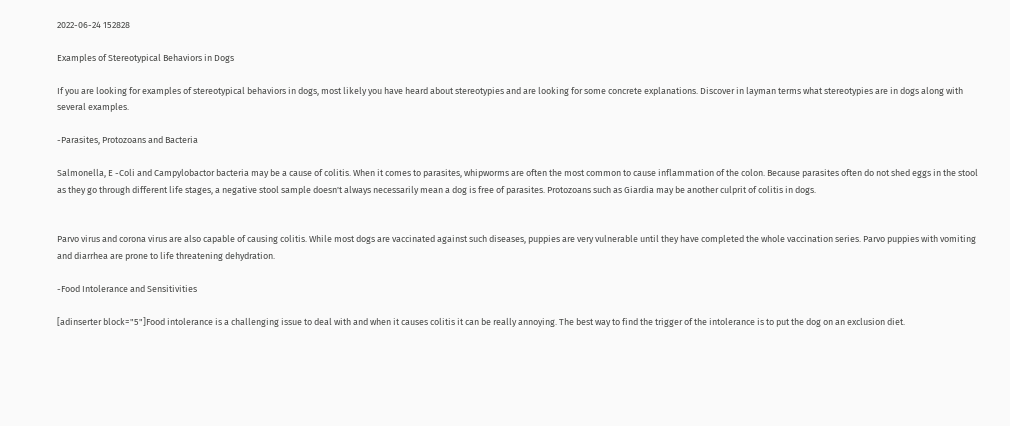2022-06-24 152828

Examples of Stereotypical Behaviors in Dogs

If you are looking for examples of stereotypical behaviors in dogs, most likely you have heard about stereotypies and are looking for some concrete explanations. Discover in layman terms what stereotypies are in dogs along with several examples.

-Parasites, Protozoans and Bacteria

Salmonella, E -Coli and Campylobactor bacteria may be a cause of colitis. When it comes to parasites, whipworms are often the most common to cause inflammation of the colon. Because parasites often do not shed eggs in the stool as they go through different life stages, a negative stool sample doesn't always necessarily mean a dog is free of parasites. Protozoans such as Giardia may be another culprit of colitis in dogs.


Parvo virus and corona virus are also capable of causing colitis. While most dogs are vaccinated against such diseases, puppies are very vulnerable until they have completed the whole vaccination series. Parvo puppies with vomiting and diarrhea are prone to life threatening dehydration.

-Food Intolerance and Sensitivities

[adinserter block="5"]Food intolerance is a challenging issue to deal with and when it causes colitis it can be really annoying. The best way to find the trigger of the intolerance is to put the dog on an exclusion diet.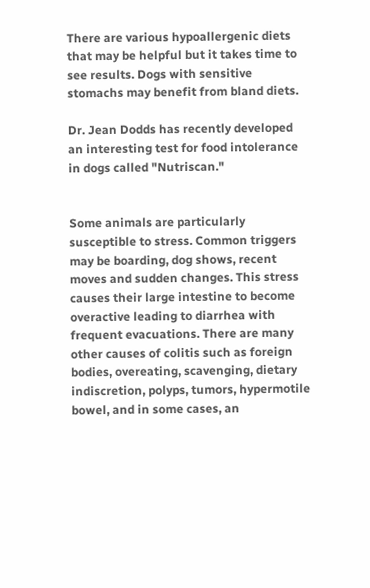There are various hypoallergenic diets that may be helpful but it takes time to see results. Dogs with sensitive stomachs may benefit from bland diets.

Dr. Jean Dodds has recently developed an interesting test for food intolerance in dogs called "Nutriscan."


Some animals are particularly susceptible to stress. Common triggers may be boarding, dog shows, recent moves and sudden changes. This stress causes their large intestine to become overactive leading to diarrhea with frequent evacuations. There are many other causes of colitis such as foreign bodies, overeating, scavenging, dietary indiscretion, polyps, tumors, hypermotile bowel, and in some cases, an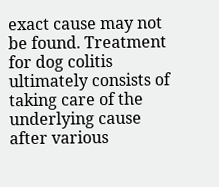exact cause may not be found. Treatment for dog colitis ultimately consists of taking care of the underlying cause after various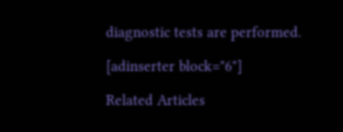diagnostic tests are performed.

[adinserter block="6"]

Related Articles